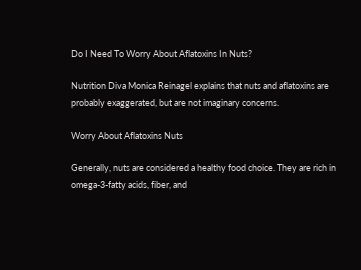Do I Need To Worry About Aflatoxins In Nuts?

Nutrition Diva Monica Reinagel explains that nuts and aflatoxins are probably exaggerated, but are not imaginary concerns.

Worry About Aflatoxins Nuts

Generally, nuts are considered a healthy food choice. They are rich in omega-3-fatty acids, fiber, and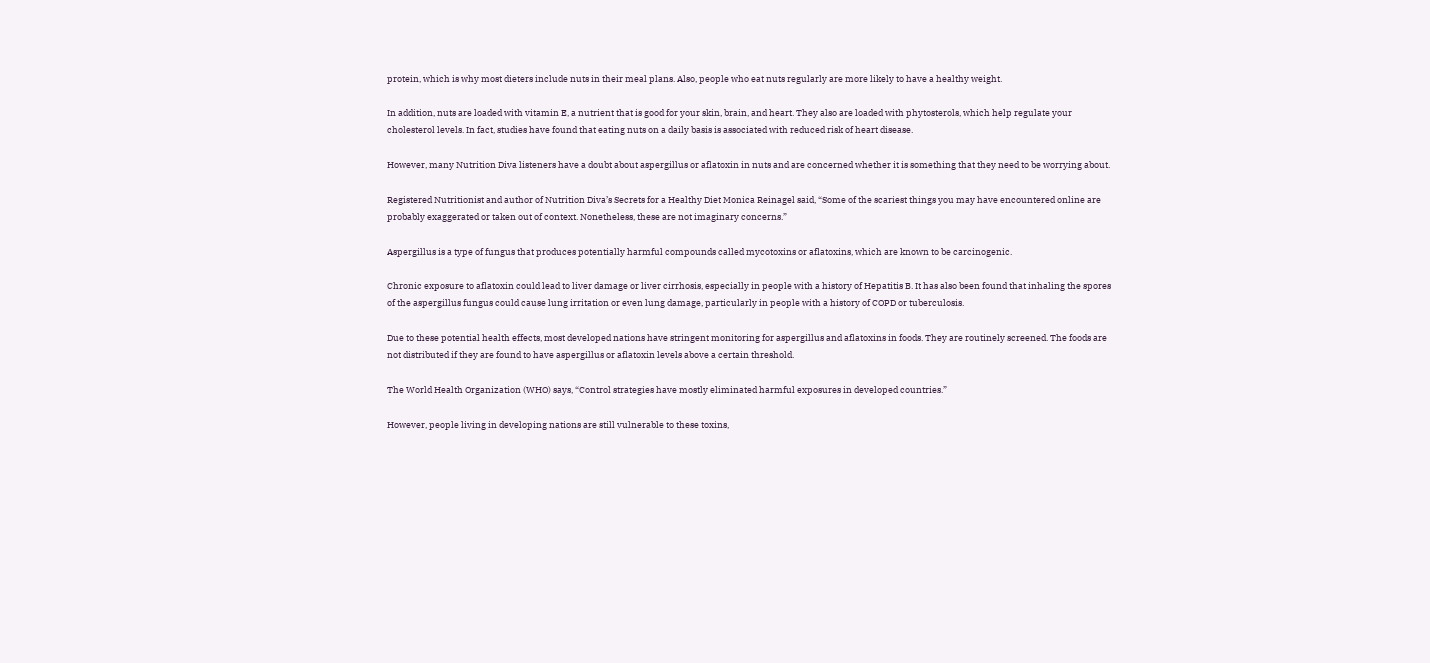protein, which is why most dieters include nuts in their meal plans. Also, people who eat nuts regularly are more likely to have a healthy weight.

In addition, nuts are loaded with vitamin E, a nutrient that is good for your skin, brain, and heart. They also are loaded with phytosterols, which help regulate your cholesterol levels. In fact, studies have found that eating nuts on a daily basis is associated with reduced risk of heart disease.

However, many Nutrition Diva listeners have a doubt about aspergillus or aflatoxin in nuts and are concerned whether it is something that they need to be worrying about.

Registered Nutritionist and author of Nutrition Diva’s Secrets for a Healthy Diet Monica Reinagel said, “Some of the scariest things you may have encountered online are probably exaggerated or taken out of context. Nonetheless, these are not imaginary concerns.”

Aspergillus is a type of fungus that produces potentially harmful compounds called mycotoxins or aflatoxins, which are known to be carcinogenic.

Chronic exposure to aflatoxin could lead to liver damage or liver cirrhosis, especially in people with a history of Hepatitis B. It has also been found that inhaling the spores of the aspergillus fungus could cause lung irritation or even lung damage, particularly in people with a history of COPD or tuberculosis.

Due to these potential health effects, most developed nations have stringent monitoring for aspergillus and aflatoxins in foods. They are routinely screened. The foods are not distributed if they are found to have aspergillus or aflatoxin levels above a certain threshold.

The World Health Organization (WHO) says, “Control strategies have mostly eliminated harmful exposures in developed countries.”

However, people living in developing nations are still vulnerable to these toxins,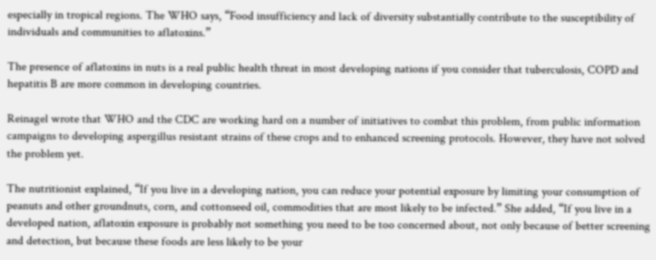especially in tropical regions. The WHO says, “Food insufficiency and lack of diversity substantially contribute to the susceptibility of individuals and communities to aflatoxins.”

The presence of aflatoxins in nuts is a real public health threat in most developing nations if you consider that tuberculosis, COPD and hepatitis B are more common in developing countries.

Reinagel wrote that WHO and the CDC are working hard on a number of initiatives to combat this problem, from public information campaigns to developing aspergillus resistant strains of these crops and to enhanced screening protocols. However, they have not solved the problem yet.

The nutritionist explained, “If you live in a developing nation, you can reduce your potential exposure by limiting your consumption of peanuts and other groundnuts, corn, and cottonseed oil, commodities that are most likely to be infected.” She added, “If you live in a developed nation, aflatoxin exposure is probably not something you need to be too concerned about, not only because of better screening and detection, but because these foods are less likely to be your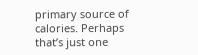primary source of calories. Perhaps that’s just one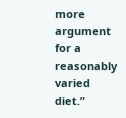more argument for a reasonably varied diet.”